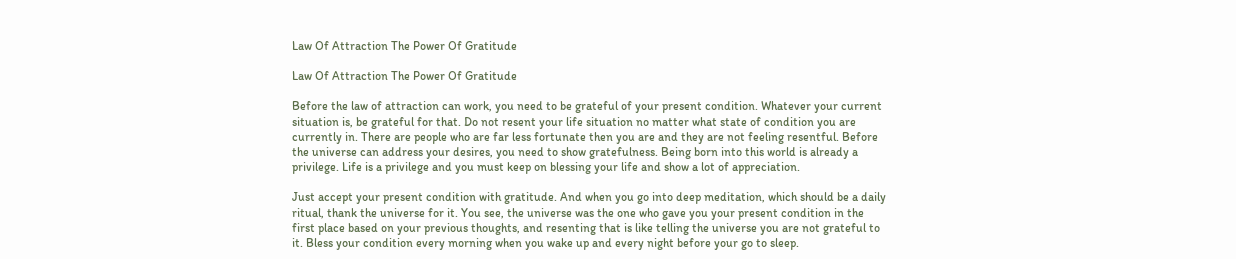Law Of Attraction The Power Of Gratitude

Law Of Attraction The Power Of Gratitude

Before the law of attraction can work, you need to be grateful of your present condition. Whatever your current situation is, be grateful for that. Do not resent your life situation no matter what state of condition you are currently in. There are people who are far less fortunate then you are and they are not feeling resentful. Before the universe can address your desires, you need to show gratefulness. Being born into this world is already a privilege. Life is a privilege and you must keep on blessing your life and show a lot of appreciation.

Just accept your present condition with gratitude. And when you go into deep meditation, which should be a daily ritual, thank the universe for it. You see, the universe was the one who gave you your present condition in the first place based on your previous thoughts, and resenting that is like telling the universe you are not grateful to it. Bless your condition every morning when you wake up and every night before your go to sleep.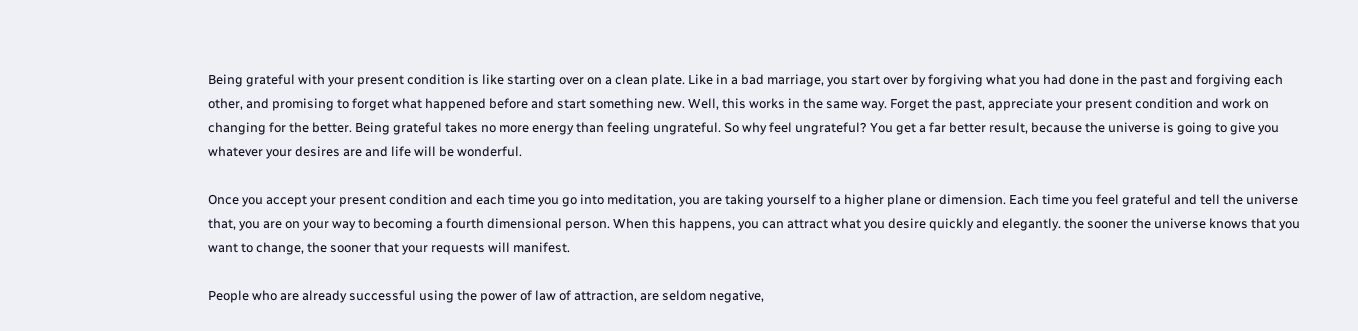Being grateful with your present condition is like starting over on a clean plate. Like in a bad marriage, you start over by forgiving what you had done in the past and forgiving each other, and promising to forget what happened before and start something new. Well, this works in the same way. Forget the past, appreciate your present condition and work on changing for the better. Being grateful takes no more energy than feeling ungrateful. So why feel ungrateful? You get a far better result, because the universe is going to give you whatever your desires are and life will be wonderful.

Once you accept your present condition and each time you go into meditation, you are taking yourself to a higher plane or dimension. Each time you feel grateful and tell the universe that, you are on your way to becoming a fourth dimensional person. When this happens, you can attract what you desire quickly and elegantly. the sooner the universe knows that you want to change, the sooner that your requests will manifest.

People who are already successful using the power of law of attraction, are seldom negative,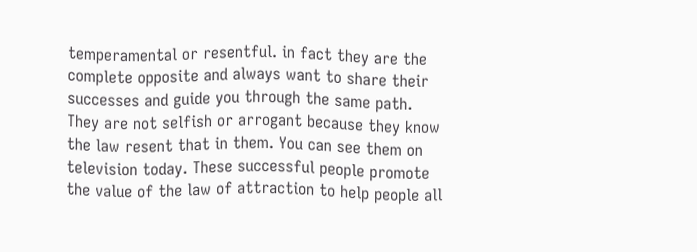temperamental or resentful. in fact they are the complete opposite and always want to share their successes and guide you through the same path. They are not selfish or arrogant because they know the law resent that in them. You can see them on television today. These successful people promote the value of the law of attraction to help people all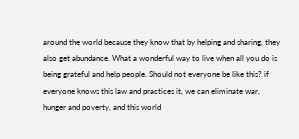around the world because they know that by helping and sharing, they also get abundance. What a wonderful way to live when all you do is being grateful and help people. Should not everyone be like this? if everyone knows this law and practices it, we can eliminate war, hunger and poverty, and this world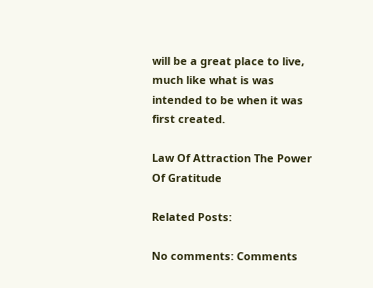will be a great place to live, much like what is was intended to be when it was first created.

Law Of Attraction The Power Of Gratitude

Related Posts:

No comments: Comments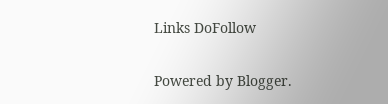Links DoFollow

Powered by Blogger.